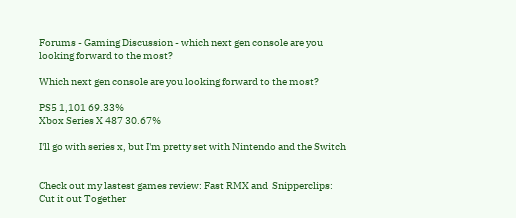Forums - Gaming Discussion - which next gen console are you looking forward to the most?

Which next gen console are you looking forward to the most?

PS5 1,101 69.33%
Xbox Series X 487 30.67%

I'll go with series x, but I'm pretty set with Nintendo and the Switch


Check out my lastest games review: Fast RMX and  Snipperclips: Cut it out Together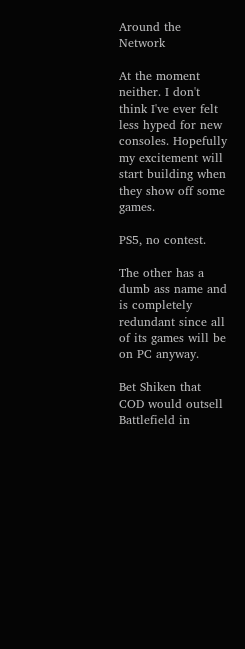Around the Network

At the moment neither. I don't think I've ever felt less hyped for new consoles. Hopefully my excitement will start building when they show off some games.

PS5, no contest.

The other has a dumb ass name and is completely redundant since all of its games will be on PC anyway.

Bet Shiken that COD would outsell Battlefield in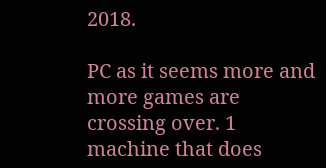2018.

PC as it seems more and more games are crossing over. 1 machine that does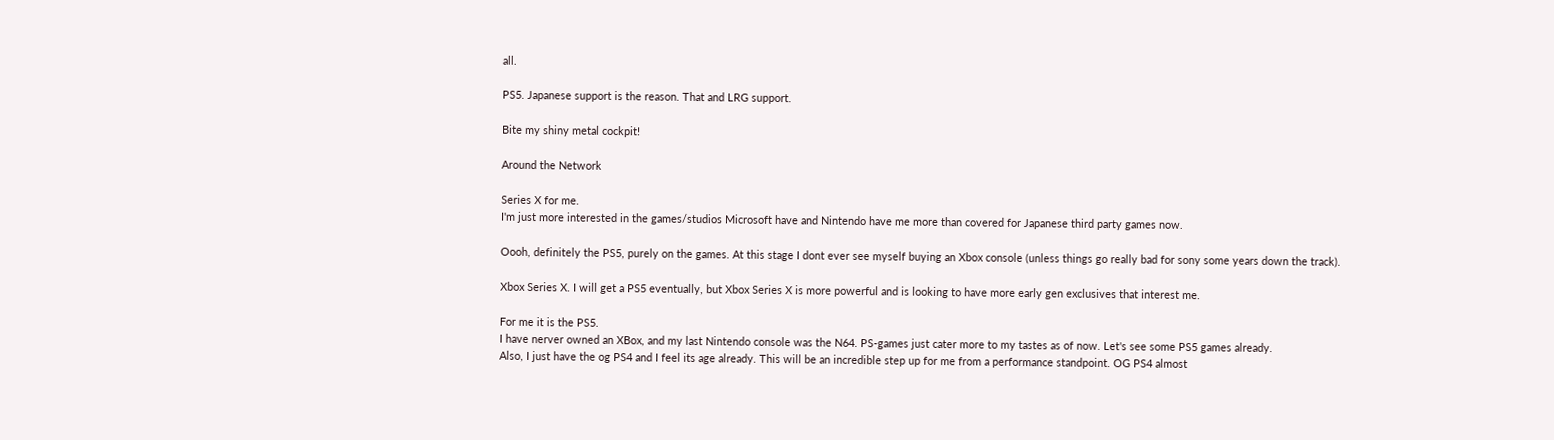all.

PS5. Japanese support is the reason. That and LRG support.

Bite my shiny metal cockpit!

Around the Network

Series X for me.
I'm just more interested in the games/studios Microsoft have and Nintendo have me more than covered for Japanese third party games now.

Oooh, definitely the PS5, purely on the games. At this stage I dont ever see myself buying an Xbox console (unless things go really bad for sony some years down the track).

Xbox Series X. I will get a PS5 eventually, but Xbox Series X is more powerful and is looking to have more early gen exclusives that interest me.

For me it is the PS5.
I have nerver owned an XBox, and my last Nintendo console was the N64. PS-games just cater more to my tastes as of now. Let's see some PS5 games already.
Also, I just have the og PS4 and I feel its age already. This will be an incredible step up for me from a performance standpoint. OG PS4 almost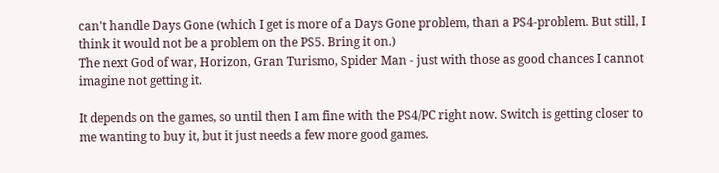can't handle Days Gone (which I get is more of a Days Gone problem, than a PS4-problem. But still, I think it would not be a problem on the PS5. Bring it on.)
The next God of war, Horizon, Gran Turismo, Spider Man - just with those as good chances I cannot imagine not getting it.

It depends on the games, so until then I am fine with the PS4/PC right now. Switch is getting closer to me wanting to buy it, but it just needs a few more good games.